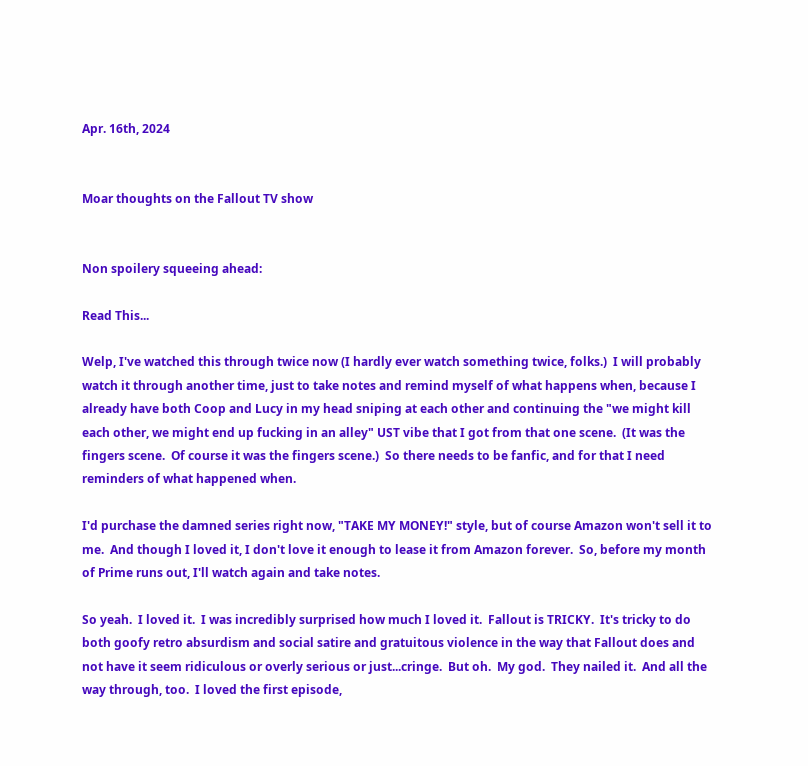Apr. 16th, 2024


Moar thoughts on the Fallout TV show


Non spoilery squeeing ahead:

Read This...

Welp, I've watched this through twice now (I hardly ever watch something twice, folks.)  I will probably watch it through another time, just to take notes and remind myself of what happens when, because I already have both Coop and Lucy in my head sniping at each other and continuing the "we might kill each other, we might end up fucking in an alley" UST vibe that I got from that one scene.  (It was the fingers scene.  Of course it was the fingers scene.)  So there needs to be fanfic, and for that I need reminders of what happened when.

I'd purchase the damned series right now, "TAKE MY MONEY!" style, but of course Amazon won't sell it to me.  And though I loved it, I don't love it enough to lease it from Amazon forever.  So, before my month of Prime runs out, I'll watch again and take notes.

So yeah.  I loved it.  I was incredibly surprised how much I loved it.  Fallout is TRICKY.  It's tricky to do both goofy retro absurdism and social satire and gratuitous violence in the way that Fallout does and not have it seem ridiculous or overly serious or just...cringe.  But oh.  My god.  They nailed it.  And all the way through, too.  I loved the first episode,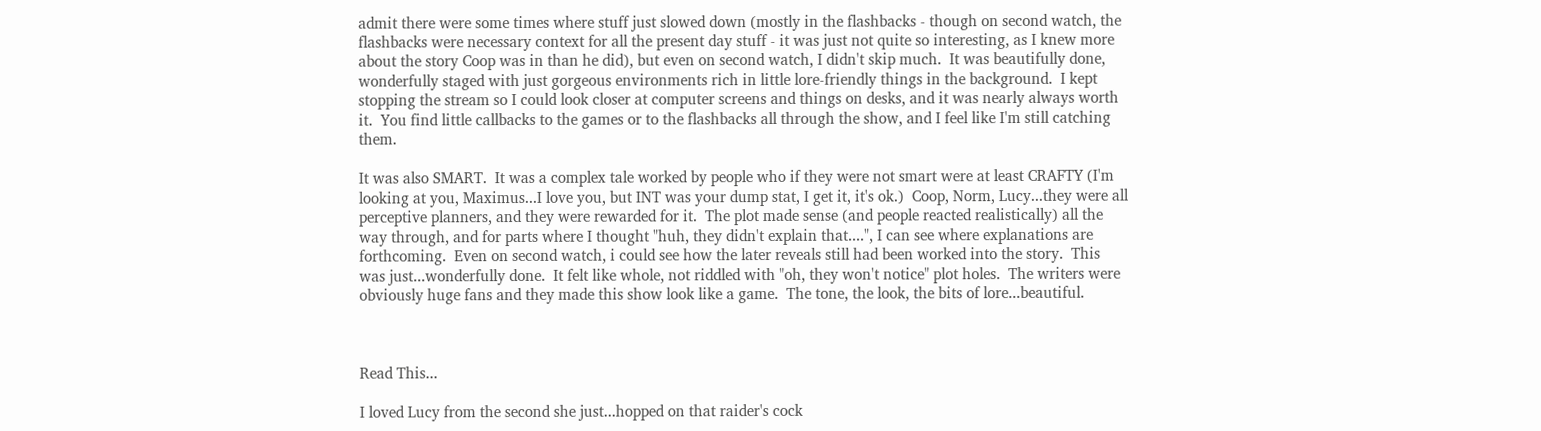admit there were some times where stuff just slowed down (mostly in the flashbacks - though on second watch, the flashbacks were necessary context for all the present day stuff - it was just not quite so interesting, as I knew more about the story Coop was in than he did), but even on second watch, I didn't skip much.  It was beautifully done, wonderfully staged with just gorgeous environments rich in little lore-friendly things in the background.  I kept stopping the stream so I could look closer at computer screens and things on desks, and it was nearly always worth it.  You find little callbacks to the games or to the flashbacks all through the show, and I feel like I'm still catching them.

It was also SMART.  It was a complex tale worked by people who if they were not smart were at least CRAFTY (I'm looking at you, Maximus...I love you, but INT was your dump stat, I get it, it's ok.)  Coop, Norm, Lucy...they were all perceptive planners, and they were rewarded for it.  The plot made sense (and people reacted realistically) all the way through, and for parts where I thought "huh, they didn't explain that....", I can see where explanations are forthcoming.  Even on second watch, i could see how the later reveals still had been worked into the story.  This was just...wonderfully done.  It felt like whole, not riddled with "oh, they won't notice" plot holes.  The writers were obviously huge fans and they made this show look like a game.  The tone, the look, the bits of lore...beautiful.



Read This...

I loved Lucy from the second she just...hopped on that raider's cock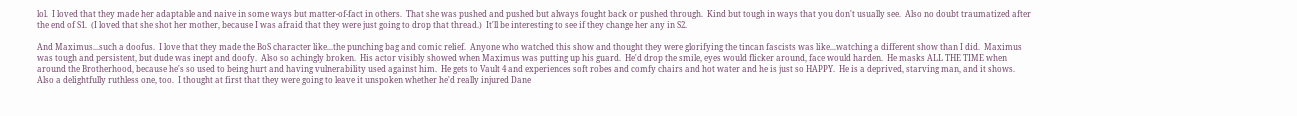lol.  I loved that they made her adaptable and naive in some ways but matter-of-fact in others.  That she was pushed and pushed but always fought back or pushed through.  Kind but tough in ways that you don't usually see.  Also no doubt traumatized after the end of S1.  (I loved that she shot her mother, because I was afraid that they were just going to drop that thread.)  It'll be interesting to see if they change her any in S2.

And Maximus...such a doofus.  I love that they made the BoS character like...the punching bag and comic relief.  Anyone who watched this show and thought they were glorifying the tincan fascists was like...watching a different show than I did.  Maximus was tough and persistent, but dude was inept and doofy.  Also so achingly broken.  His actor visibly showed when Maximus was putting up his guard.  He'd drop the smile, eyes would flicker around, face would harden.  He masks ALL THE TIME when around the Brotherhood, because he's so used to being hurt and having vulnerability used against him.  He gets to Vault 4 and experiences soft robes and comfy chairs and hot water and he is just so HAPPY.  He is a deprived, starving man, and it shows.  Also a delightfully ruthless one, too.  I thought at first that they were going to leave it unspoken whether he'd really injured Dane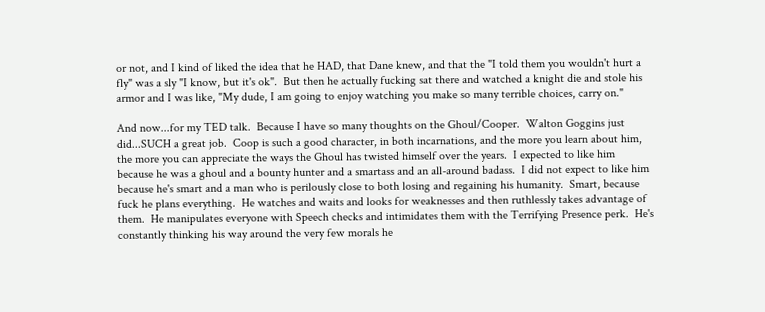or not, and I kind of liked the idea that he HAD, that Dane knew, and that the "I told them you wouldn't hurt a fly" was a sly "I know, but it's ok".  But then he actually fucking sat there and watched a knight die and stole his armor and I was like, "My dude, I am going to enjoy watching you make so many terrible choices, carry on."

And now...for my TED talk.  Because I have so many thoughts on the Ghoul/Cooper.  Walton Goggins just did...SUCH a great job.  Coop is such a good character, in both incarnations, and the more you learn about him, the more you can appreciate the ways the Ghoul has twisted himself over the years.  I expected to like him because he was a ghoul and a bounty hunter and a smartass and an all-around badass.  I did not expect to like him because he's smart and a man who is perilously close to both losing and regaining his humanity.  Smart, because fuck he plans everything.  He watches and waits and looks for weaknesses and then ruthlessly takes advantage of them.  He manipulates everyone with Speech checks and intimidates them with the Terrifying Presence perk.  He's constantly thinking his way around the very few morals he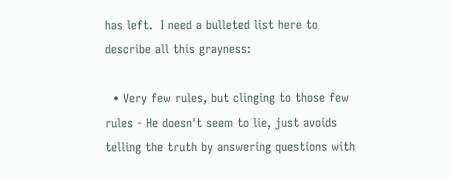has left.  I need a bulleted list here to describe all this grayness:

  • Very few rules, but clinging to those few rules - He doesn't seem to lie, just avoids telling the truth by answering questions with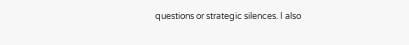questions or strategic silences. I also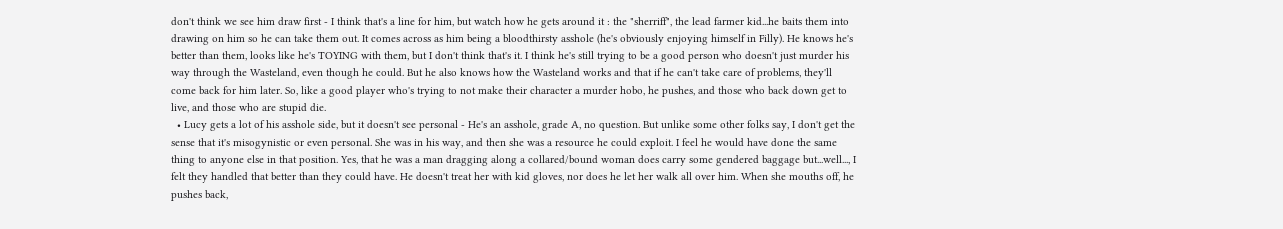don't think we see him draw first - I think that's a line for him, but watch how he gets around it : the "sherriff", the lead farmer kid...he baits them into drawing on him so he can take them out. It comes across as him being a bloodthirsty asshole (he's obviously enjoying himself in Filly). He knows he's better than them, looks like he's TOYING with them, but I don't think that's it. I think he's still trying to be a good person who doesn't just murder his way through the Wasteland, even though he could. But he also knows how the Wasteland works and that if he can't take care of problems, they'll come back for him later. So, like a good player who's trying to not make their character a murder hobo, he pushes, and those who back down get to live, and those who are stupid die.
  • Lucy gets a lot of his asshole side, but it doesn't see personal - He's an asshole, grade A, no question. But unlike some other folks say, I don't get the sense that it's misogynistic or even personal. She was in his way, and then she was a resource he could exploit. I feel he would have done the same thing to anyone else in that position. Yes, that he was a man dragging along a collared/bound woman does carry some gendered baggage but...well..., I felt they handled that better than they could have. He doesn't treat her with kid gloves, nor does he let her walk all over him. When she mouths off, he pushes back,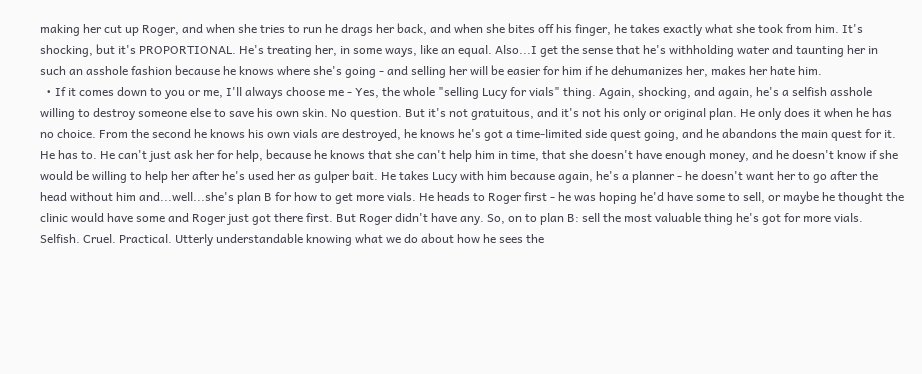making her cut up Roger, and when she tries to run he drags her back, and when she bites off his finger, he takes exactly what she took from him. It's shocking, but it's PROPORTIONAL. He's treating her, in some ways, like an equal. Also...I get the sense that he's withholding water and taunting her in such an asshole fashion because he knows where she's going - and selling her will be easier for him if he dehumanizes her, makes her hate him.
  • If it comes down to you or me, I'll always choose me - Yes, the whole "selling Lucy for vials" thing. Again, shocking, and again, he's a selfish asshole willing to destroy someone else to save his own skin. No question. But it's not gratuitous, and it's not his only or original plan. He only does it when he has no choice. From the second he knows his own vials are destroyed, he knows he's got a time-limited side quest going, and he abandons the main quest for it. He has to. He can't just ask her for help, because he knows that she can't help him in time, that she doesn't have enough money, and he doesn't know if she would be willing to help her after he's used her as gulper bait. He takes Lucy with him because again, he's a planner - he doesn't want her to go after the head without him and...well...she's plan B for how to get more vials. He heads to Roger first - he was hoping he'd have some to sell, or maybe he thought the clinic would have some and Roger just got there first. But Roger didn't have any. So, on to plan B: sell the most valuable thing he's got for more vials. Selfish. Cruel. Practical. Utterly understandable knowing what we do about how he sees the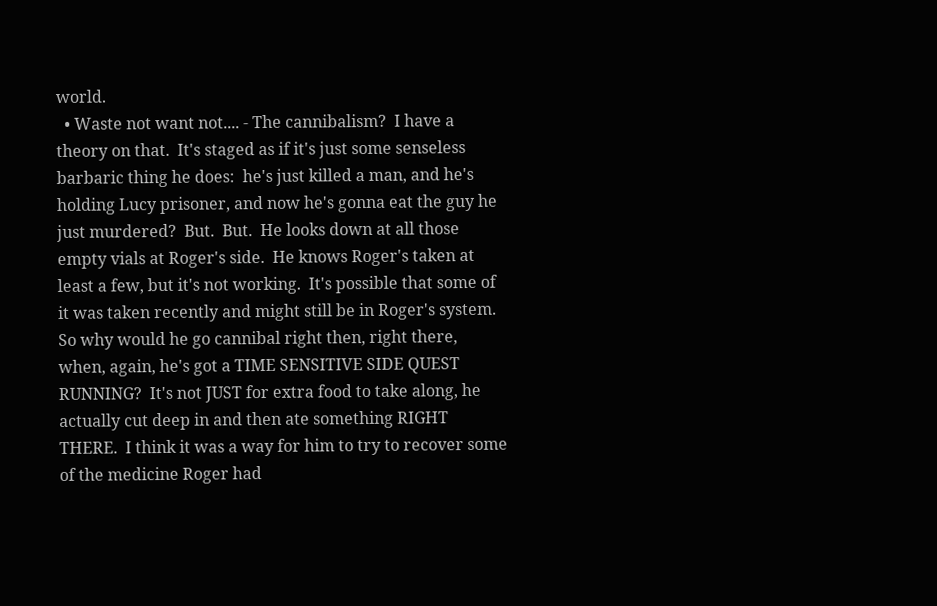world.
  • Waste not want not.... - The cannibalism?  I have a theory on that.  It's staged as if it's just some senseless barbaric thing he does:  he's just killed a man, and he's holding Lucy prisoner, and now he's gonna eat the guy he just murdered?  But.  But.  He looks down at all those empty vials at Roger's side.  He knows Roger's taken at least a few, but it's not working.  It's possible that some of it was taken recently and might still be in Roger's system.  So why would he go cannibal right then, right there, when, again, he's got a TIME SENSITIVE SIDE QUEST RUNNING?  It's not JUST for extra food to take along, he actually cut deep in and then ate something RIGHT THERE.  I think it was a way for him to try to recover some of the medicine Roger had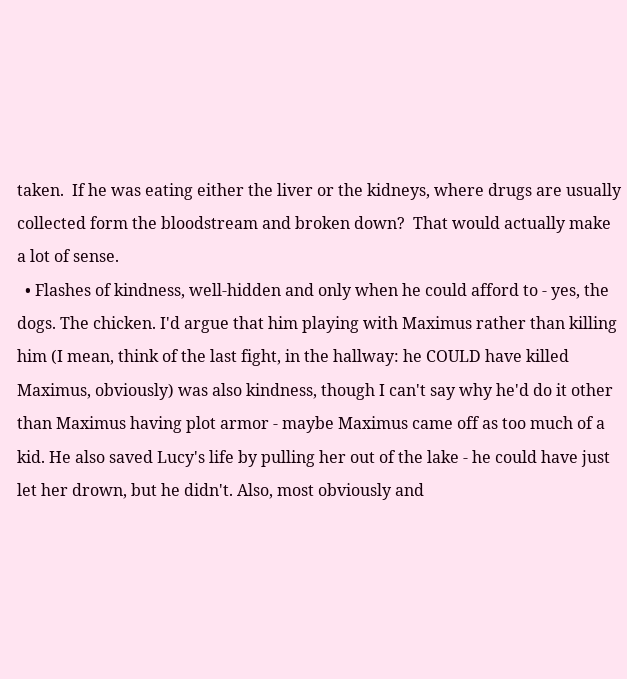taken.  If he was eating either the liver or the kidneys, where drugs are usually collected form the bloodstream and broken down?  That would actually make a lot of sense.
  • Flashes of kindness, well-hidden and only when he could afford to - yes, the dogs. The chicken. I'd argue that him playing with Maximus rather than killing him (I mean, think of the last fight, in the hallway: he COULD have killed Maximus, obviously) was also kindness, though I can't say why he'd do it other than Maximus having plot armor - maybe Maximus came off as too much of a kid. He also saved Lucy's life by pulling her out of the lake - he could have just let her drown, but he didn't. Also, most obviously and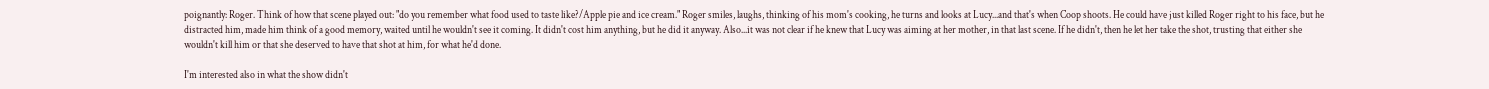poignantly: Roger. Think of how that scene played out: "do you remember what food used to taste like?/Apple pie and ice cream." Roger smiles, laughs, thinking of his mom's cooking, he turns and looks at Lucy...and that's when Coop shoots. He could have just killed Roger right to his face, but he distracted him, made him think of a good memory, waited until he wouldn't see it coming. It didn't cost him anything, but he did it anyway. Also...it was not clear if he knew that Lucy was aiming at her mother, in that last scene. If he didn't, then he let her take the shot, trusting that either she wouldn't kill him or that she deserved to have that shot at him, for what he'd done.

I'm interested also in what the show didn't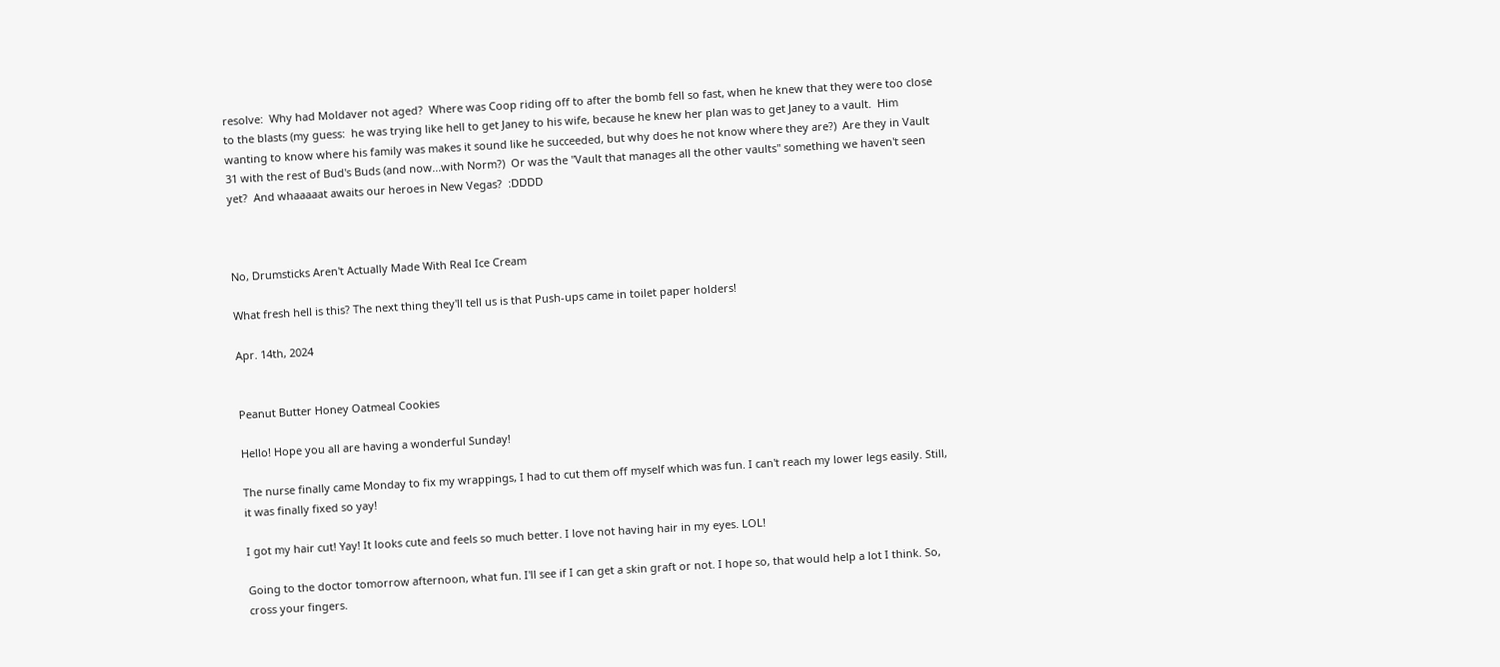resolve:  Why had Moldaver not aged?  Where was Coop riding off to after the bomb fell so fast, when he knew that they were too close to the blasts (my guess:  he was trying like hell to get Janey to his wife, because he knew her plan was to get Janey to a vault.  Him wanting to know where his family was makes it sound like he succeeded, but why does he not know where they are?)  Are they in Vault 31 with the rest of Bud's Buds (and now...with Norm?)  Or was the "Vault that manages all the other vaults" something we haven't seen yet?  And whaaaaat awaits our heroes in New Vegas?  :DDDD



No, Drumsticks Aren't Actually Made With Real Ice Cream

What fresh hell is this? The next thing they'll tell us is that Push-ups came in toilet paper holders!

Apr. 14th, 2024


Peanut Butter Honey Oatmeal Cookies

Hello! Hope you all are having a wonderful Sunday!

The nurse finally came Monday to fix my wrappings, I had to cut them off myself which was fun. I can't reach my lower legs easily. Still, it was finally fixed so yay!

I got my hair cut! Yay! It looks cute and feels so much better. I love not having hair in my eyes. LOL!

Going to the doctor tomorrow afternoon, what fun. I'll see if I can get a skin graft or not. I hope so, that would help a lot I think. So, cross your fingers.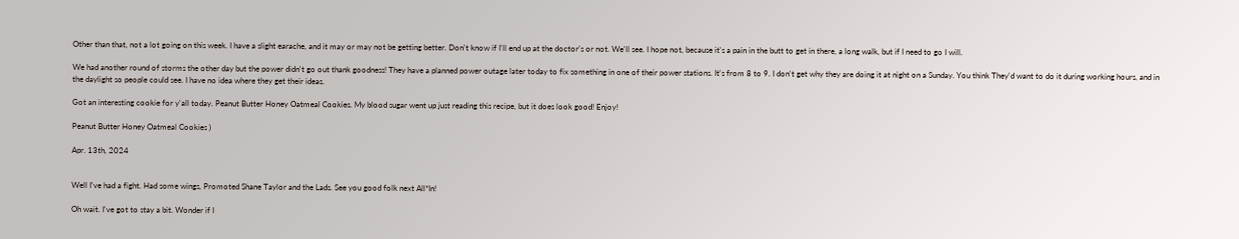Other than that, not a lot going on this week. I have a slight earache, and it may or may not be getting better. Don't know if I'll end up at the doctor's or not. We'll see. I hope not, because it's a pain in the butt to get in there, a long walk, but if I need to go I will.

We had another round of storms the other day but the power didn't go out thank goodness! They have a planned power outage later today to fix something in one of their power stations. It's from 8 to 9. I don't get why they are doing it at night on a Sunday. You think They'd want to do it during working hours, and in the daylight so people could see. I have no idea where they get their ideas.

Got an interesting cookie for y'all today. Peanut Butter Honey Oatmeal Cookies. My blood sugar went up just reading this recipe, but it does look good! Enjoy!

Peanut Butter Honey Oatmeal Cookies )

Apr. 13th, 2024


Well I've had a fight. Had some wings, Promoted Shane Taylor and the Lads. See you good folk next All*In!

Oh wait. I've got to stay a bit. Wonder if I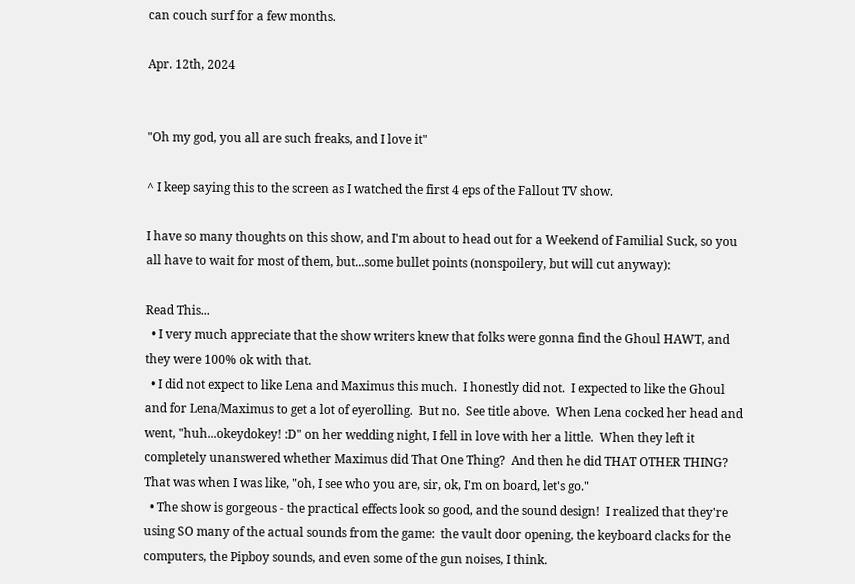can couch surf for a few months.

Apr. 12th, 2024


"Oh my god, you all are such freaks, and I love it"

^ I keep saying this to the screen as I watched the first 4 eps of the Fallout TV show.

I have so many thoughts on this show, and I'm about to head out for a Weekend of Familial Suck, so you all have to wait for most of them, but...some bullet points (nonspoilery, but will cut anyway):

Read This...
  • I very much appreciate that the show writers knew that folks were gonna find the Ghoul HAWT, and they were 100% ok with that.
  • I did not expect to like Lena and Maximus this much.  I honestly did not.  I expected to like the Ghoul and for Lena/Maximus to get a lot of eyerolling.  But no.  See title above.  When Lena cocked her head and went, "huh...okeydokey! :D" on her wedding night, I fell in love with her a little.  When they left it completely unanswered whether Maximus did That One Thing?  And then he did THAT OTHER THING?  That was when I was like, "oh, I see who you are, sir, ok, I'm on board, let's go."
  • The show is gorgeous - the practical effects look so good, and the sound design!  I realized that they're using SO many of the actual sounds from the game:  the vault door opening, the keyboard clacks for the computers, the Pipboy sounds, and even some of the gun noises, I think.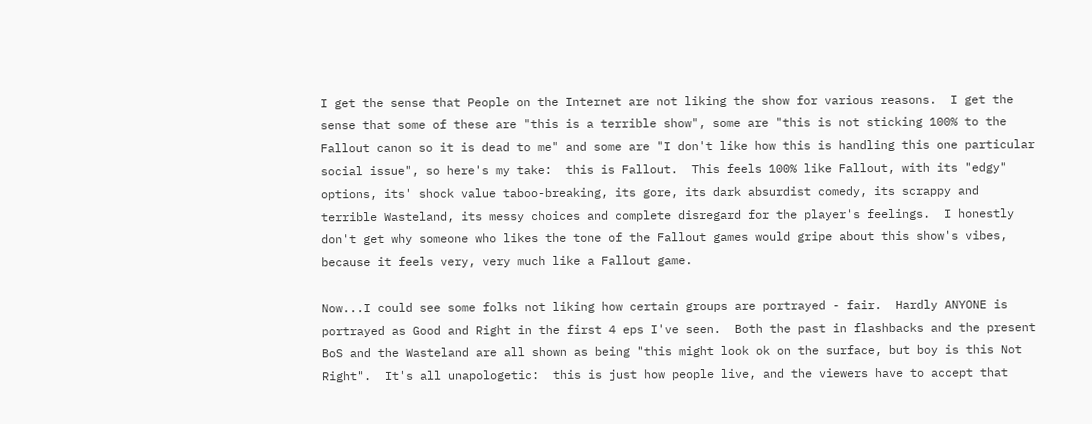I get the sense that People on the Internet are not liking the show for various reasons.  I get the sense that some of these are "this is a terrible show", some are "this is not sticking 100% to the Fallout canon so it is dead to me" and some are "I don't like how this is handling this one particular social issue", so here's my take:  this is Fallout.  This feels 100% like Fallout, with its "edgy" options, its' shock value taboo-breaking, its gore, its dark absurdist comedy, its scrappy and terrible Wasteland, its messy choices and complete disregard for the player's feelings.  I honestly don't get why someone who likes the tone of the Fallout games would gripe about this show's vibes, because it feels very, very much like a Fallout game.

Now...I could see some folks not liking how certain groups are portrayed - fair.  Hardly ANYONE is portrayed as Good and Right in the first 4 eps I've seen.  Both the past in flashbacks and the present BoS and the Wasteland are all shown as being "this might look ok on the surface, but boy is this Not Right".  It's all unapologetic:  this is just how people live, and the viewers have to accept that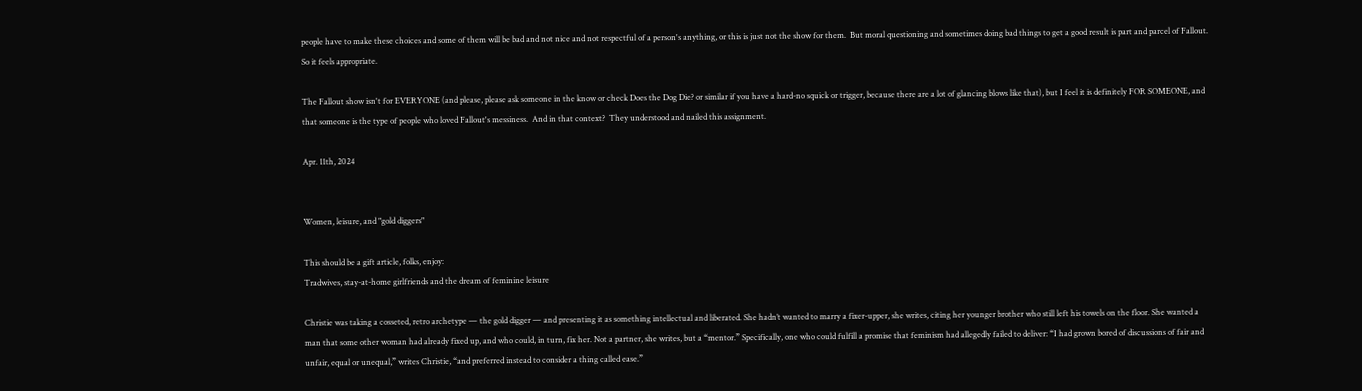people have to make these choices and some of them will be bad and not nice and not respectful of a person's anything, or this is just not the show for them.  But moral questioning and sometimes doing bad things to get a good result is part and parcel of Fallout.  So it feels appropriate.

The Fallout show isn't for EVERYONE (and please, please ask someone in the know or check Does the Dog Die? or similar if you have a hard-no squick or trigger, because there are a lot of glancing blows like that), but I feel it is definitely FOR SOMEONE, and that someone is the type of people who loved Fallout's messiness.  And in that context?  They understood and nailed this assignment.

Apr. 11th, 2024


Women, leisure, and "gold diggers"

This should be a gift article, folks, enjoy:
Tradwives, stay-at-home girlfriends and the dream of feminine leisure

Christie was taking a cosseted, retro archetype — the gold digger — and presenting it as something intellectual and liberated. She hadn’t wanted to marry a fixer-upper, she writes, citing her younger brother who still left his towels on the floor. She wanted a man that some other woman had already fixed up, and who could, in turn, fix her. Not a partner, she writes, but a “mentor.” Specifically, one who could fulfill a promise that feminism had allegedly failed to deliver: “I had grown bored of discussions of fair and unfair, equal or unequal,” writes Christie, “and preferred instead to consider a thing called ease.”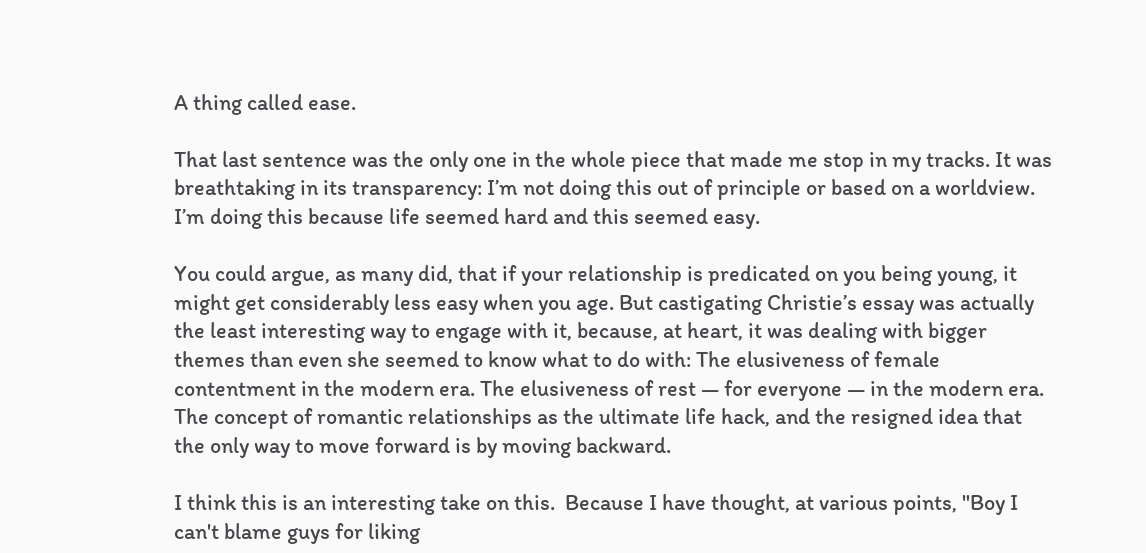A thing called ease.

That last sentence was the only one in the whole piece that made me stop in my tracks. It was breathtaking in its transparency: I’m not doing this out of principle or based on a worldview. I’m doing this because life seemed hard and this seemed easy.

You could argue, as many did, that if your relationship is predicated on you being young, it might get considerably less easy when you age. But castigating Christie’s essay was actually the least interesting way to engage with it, because, at heart, it was dealing with bigger themes than even she seemed to know what to do with: The elusiveness of female contentment in the modern era. The elusiveness of rest — for everyone — in the modern era. The concept of romantic relationships as the ultimate life hack, and the resigned idea that the only way to move forward is by moving backward.

I think this is an interesting take on this.  Because I have thought, at various points, "Boy I can't blame guys for liking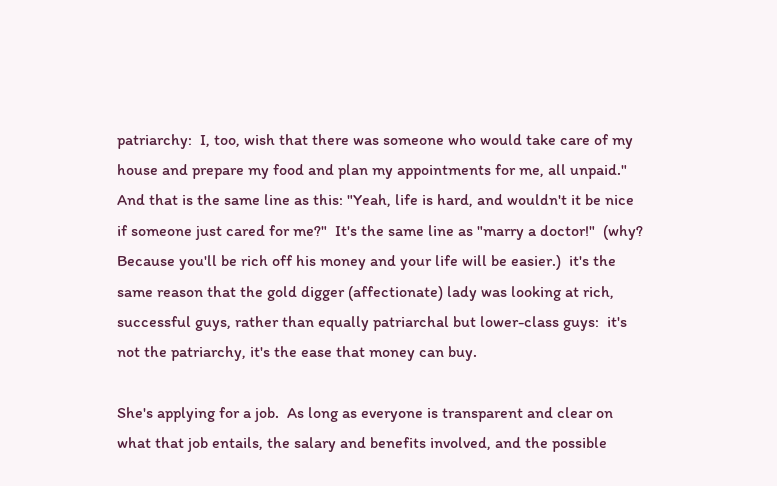patriarchy:  I, too, wish that there was someone who would take care of my house and prepare my food and plan my appointments for me, all unpaid."  And that is the same line as this: "Yeah, life is hard, and wouldn't it be nice if someone just cared for me?"  It's the same line as "marry a doctor!"  (why?  Because you'll be rich off his money and your life will be easier.)  it's the same reason that the gold digger (affectionate) lady was looking at rich, successful guys, rather than equally patriarchal but lower-class guys:  it's not the patriarchy, it's the ease that money can buy.

She's applying for a job.  As long as everyone is transparent and clear on what that job entails, the salary and benefits involved, and the possible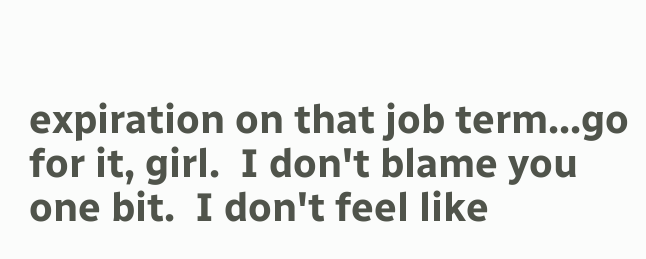expiration on that job term...go for it, girl.  I don't blame you one bit.  I don't feel like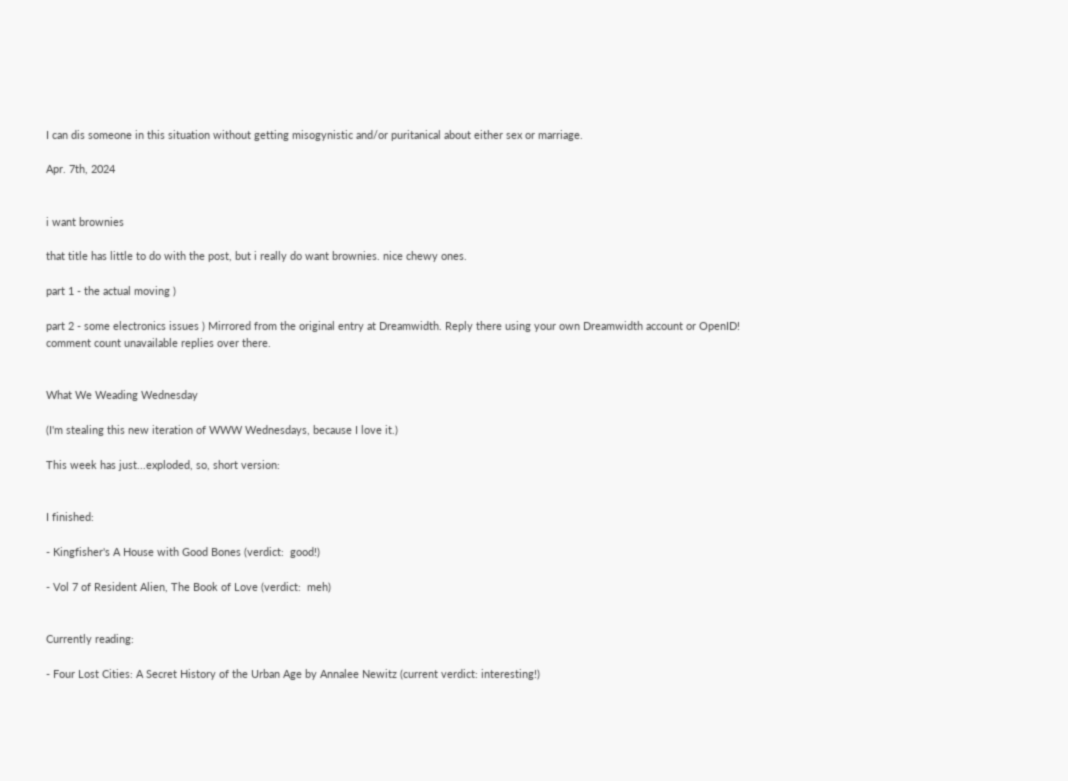I can dis someone in this situation without getting misogynistic and/or puritanical about either sex or marriage.

Apr. 7th, 2024


i want brownies

that title has little to do with the post, but i really do want brownies. nice chewy ones.

part 1 - the actual moving )

part 2 - some electronics issues ) Mirrored from the original entry at Dreamwidth. Reply there using your own Dreamwidth account or OpenID!
comment count unavailable replies over there.


What We Weading Wednesday

(I'm stealing this new iteration of WWW Wednesdays, because I love it.)

This week has just...exploded, so, short version:


I finished:

- Kingfisher's A House with Good Bones (verdict:  good!)

- Vol 7 of Resident Alien, The Book of Love (verdict:  meh)


Currently reading:

- Four Lost Cities: A Secret History of the Urban Age by Annalee Newitz (current verdict: interesting!)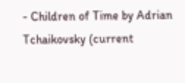- Children of Time by Adrian Tchaikovsky (current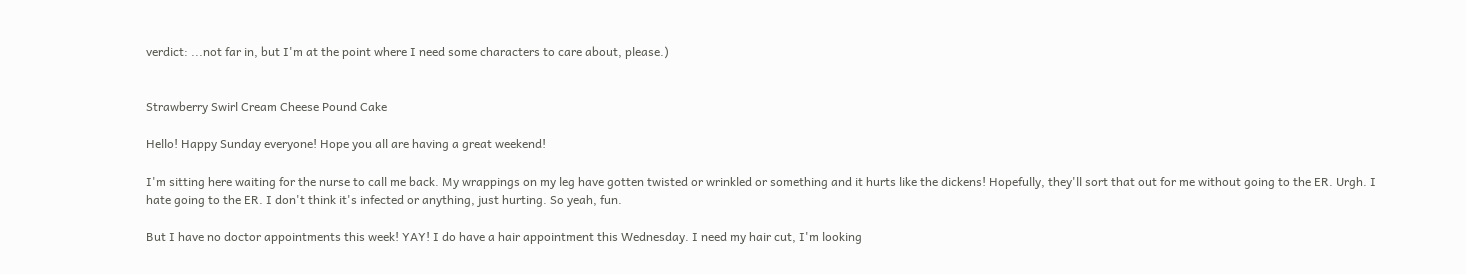verdict: ...not far in, but I'm at the point where I need some characters to care about, please.)


Strawberry Swirl Cream Cheese Pound Cake

Hello! Happy Sunday everyone! Hope you all are having a great weekend!

I'm sitting here waiting for the nurse to call me back. My wrappings on my leg have gotten twisted or wrinkled or something and it hurts like the dickens! Hopefully, they'll sort that out for me without going to the ER. Urgh. I hate going to the ER. I don't think it's infected or anything, just hurting. So yeah, fun.

But I have no doctor appointments this week! YAY! I do have a hair appointment this Wednesday. I need my hair cut, I'm looking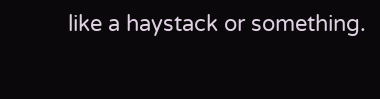like a haystack or something.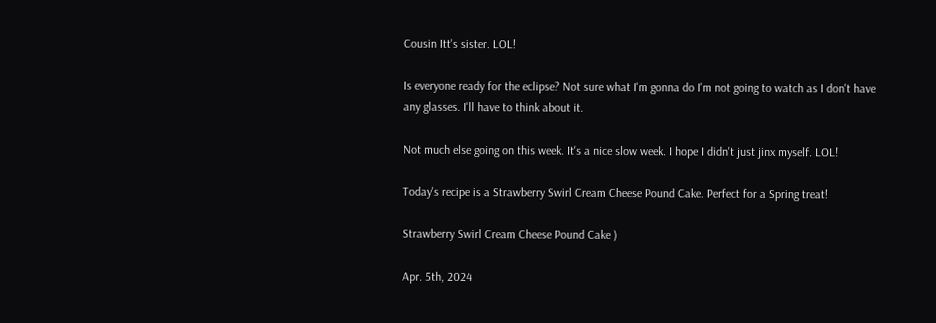Cousin Itt's sister. LOL!

Is everyone ready for the eclipse? Not sure what I'm gonna do I'm not going to watch as I don't have any glasses. I'll have to think about it.

Not much else going on this week. It's a nice slow week. I hope I didn't just jinx myself. LOL!

Today's recipe is a Strawberry Swirl Cream Cheese Pound Cake. Perfect for a Spring treat!

Strawberry Swirl Cream Cheese Pound Cake )

Apr. 5th, 2024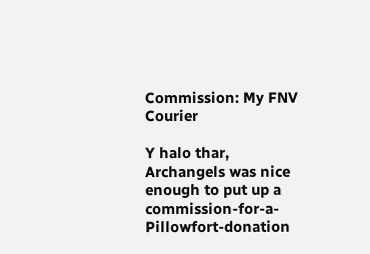Commission: My FNV Courier

Y halo thar, Archangels was nice enough to put up a commission-for-a-Pillowfort-donation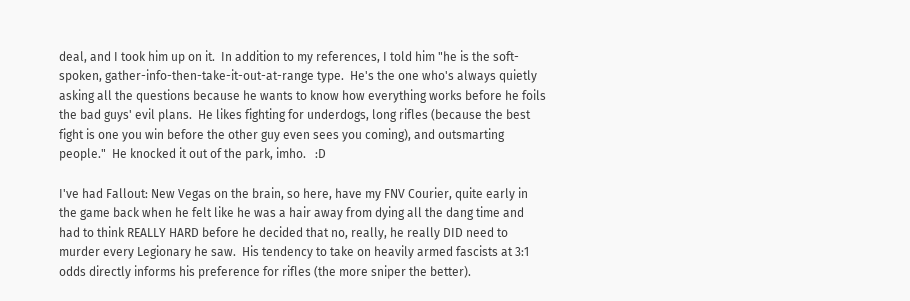deal, and I took him up on it.  In addition to my references, I told him "he is the soft-spoken, gather-info-then-take-it-out-at-range type.  He's the one who's always quietly asking all the questions because he wants to know how everything works before he foils the bad guys' evil plans.  He likes fighting for underdogs, long rifles (because the best fight is one you win before the other guy even sees you coming), and outsmarting people."  He knocked it out of the park, imho.   :D

I've had Fallout: New Vegas on the brain, so here, have my FNV Courier, quite early in the game back when he felt like he was a hair away from dying all the dang time and had to think REALLY HARD before he decided that no, really, he really DID need to murder every Legionary he saw.  His tendency to take on heavily armed fascists at 3:1 odds directly informs his preference for rifles (the more sniper the better).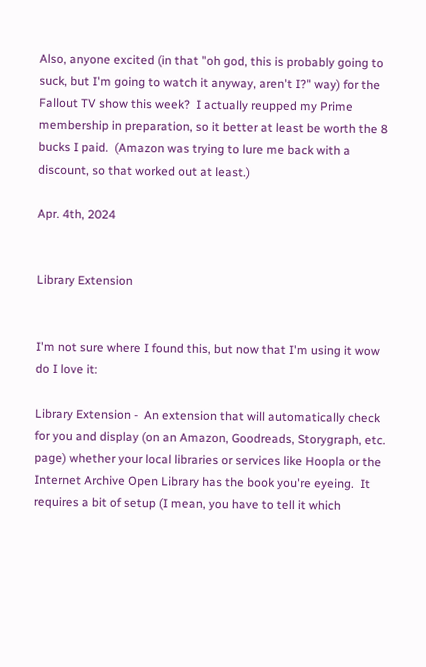Also, anyone excited (in that "oh god, this is probably going to suck, but I'm going to watch it anyway, aren't I?" way) for the Fallout TV show this week?  I actually reupped my Prime membership in preparation, so it better at least be worth the 8 bucks I paid.  (Amazon was trying to lure me back with a discount, so that worked out at least.)

Apr. 4th, 2024


Library Extension


I'm not sure where I found this, but now that I'm using it wow do I love it:

Library Extension -  An extension that will automatically check for you and display (on an Amazon, Goodreads, Storygraph, etc. page) whether your local libraries or services like Hoopla or the Internet Archive Open Library has the book you're eyeing.  It requires a bit of setup (I mean, you have to tell it which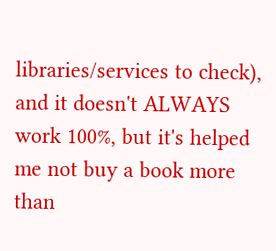libraries/services to check), and it doesn't ALWAYS work 100%, but it's helped me not buy a book more than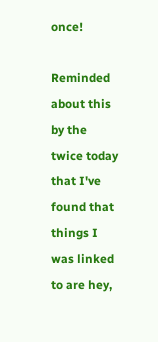once!

Reminded about this by the twice today that I've found that things I was linked to are hey,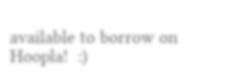available to borrow on Hoopla!  :)